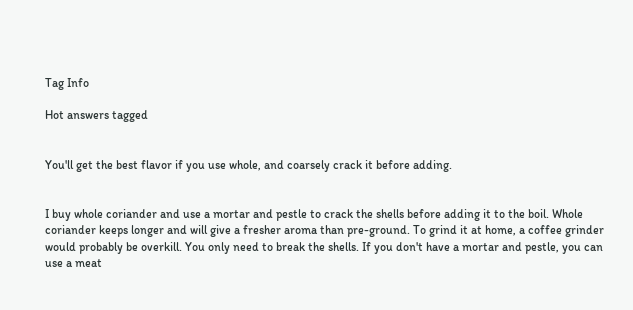Tag Info

Hot answers tagged


You'll get the best flavor if you use whole, and coarsely crack it before adding.


I buy whole coriander and use a mortar and pestle to crack the shells before adding it to the boil. Whole coriander keeps longer and will give a fresher aroma than pre-ground. To grind it at home, a coffee grinder would probably be overkill. You only need to break the shells. If you don't have a mortar and pestle, you can use a meat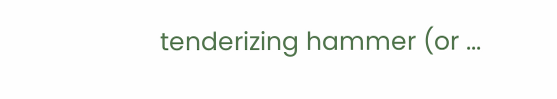tenderizing hammer (or ...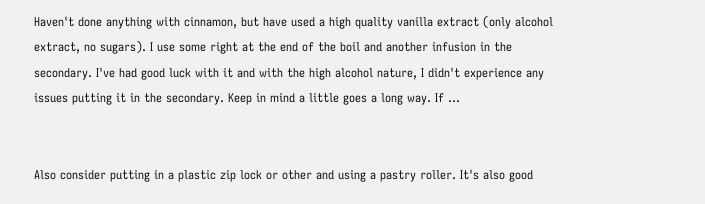Haven't done anything with cinnamon, but have used a high quality vanilla extract (only alcohol extract, no sugars). I use some right at the end of the boil and another infusion in the secondary. I've had good luck with it and with the high alcohol nature, I didn't experience any issues putting it in the secondary. Keep in mind a little goes a long way. If ...


Also consider putting in a plastic zip lock or other and using a pastry roller. It's also good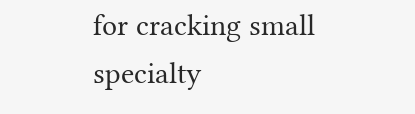for cracking small specialty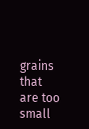grains that are too small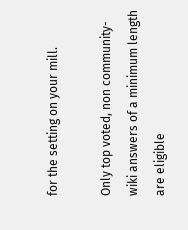for the setting on your mill.

Only top voted, non community-wiki answers of a minimum length are eligible